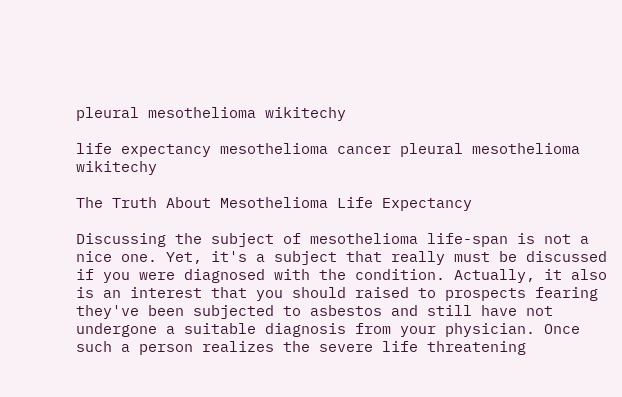pleural mesothelioma wikitechy

life expectancy mesothelioma cancer pleural mesothelioma wikitechy

The Truth About Mesothelioma Life Expectancy

Discussing the subject of mesothelioma life-span is not a nice one. Yet, it's a subject that really must be discussed if you were diagnosed with the condition. Actually, it also is an interest that you should raised to prospects fearing they've been subjected to asbestos and still have not undergone a suitable diagnosis from your physician. Once such a person realizes the severe life threatening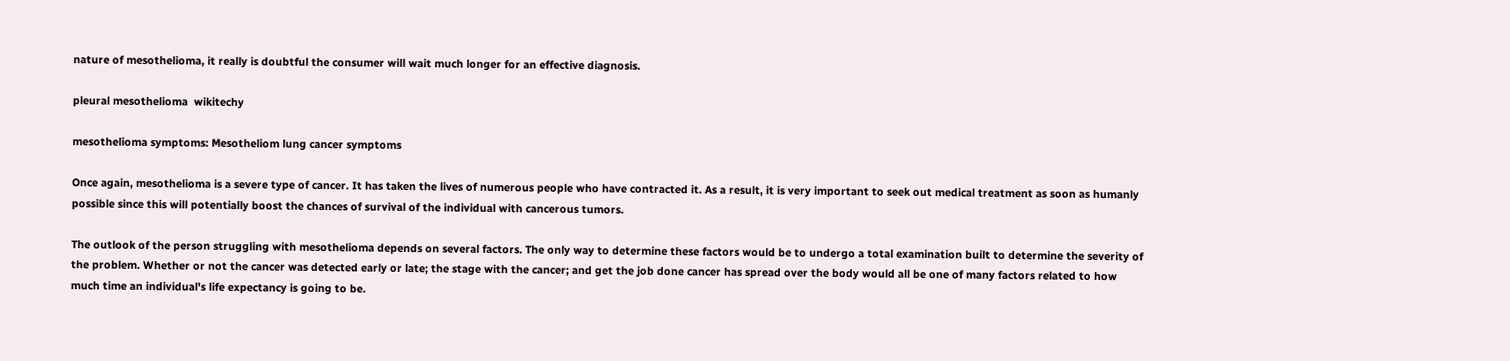nature of mesothelioma, it really is doubtful the consumer will wait much longer for an effective diagnosis.

pleural mesothelioma  wikitechy

mesothelioma symptoms: Mesotheliom lung cancer symptoms

Once again, mesothelioma is a severe type of cancer. It has taken the lives of numerous people who have contracted it. As a result, it is very important to seek out medical treatment as soon as humanly possible since this will potentially boost the chances of survival of the individual with cancerous tumors.

The outlook of the person struggling with mesothelioma depends on several factors. The only way to determine these factors would be to undergo a total examination built to determine the severity of the problem. Whether or not the cancer was detected early or late; the stage with the cancer; and get the job done cancer has spread over the body would all be one of many factors related to how much time an individual's life expectancy is going to be.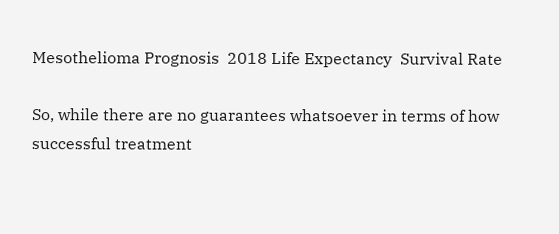Mesothelioma Prognosis  2018 Life Expectancy  Survival Rate

So, while there are no guarantees whatsoever in terms of how successful treatment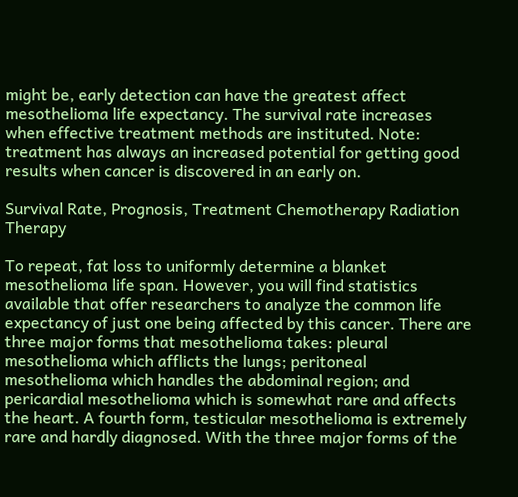might be, early detection can have the greatest affect mesothelioma life expectancy. The survival rate increases when effective treatment methods are instituted. Note: treatment has always an increased potential for getting good results when cancer is discovered in an early on.

Survival Rate, Prognosis, Treatment Chemotherapy Radiation Therapy

To repeat, fat loss to uniformly determine a blanket mesothelioma life span. However, you will find statistics available that offer researchers to analyze the common life expectancy of just one being affected by this cancer. There are three major forms that mesothelioma takes: pleural mesothelioma which afflicts the lungs; peritoneal mesothelioma which handles the abdominal region; and pericardial mesothelioma which is somewhat rare and affects the heart. A fourth form, testicular mesothelioma is extremely rare and hardly diagnosed. With the three major forms of the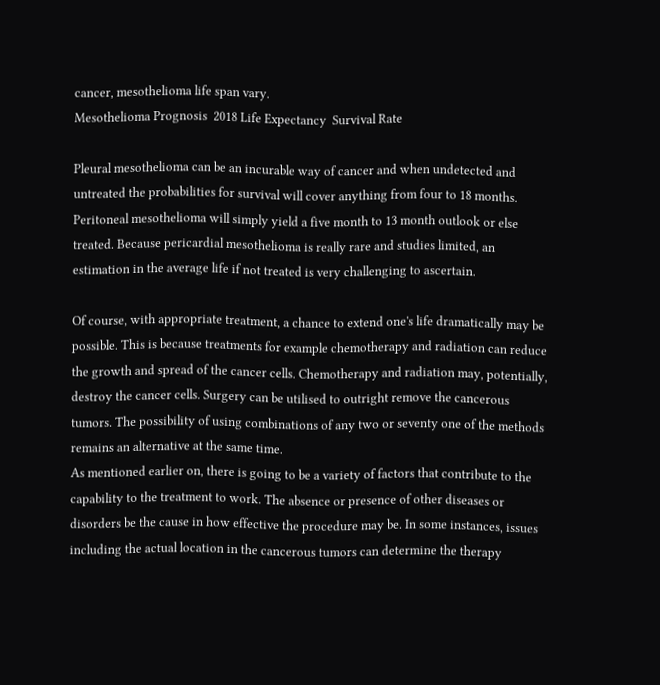cancer, mesothelioma life span vary.
Mesothelioma Prognosis  2018 Life Expectancy  Survival Rate

Pleural mesothelioma can be an incurable way of cancer and when undetected and untreated the probabilities for survival will cover anything from four to 18 months. Peritoneal mesothelioma will simply yield a five month to 13 month outlook or else treated. Because pericardial mesothelioma is really rare and studies limited, an estimation in the average life if not treated is very challenging to ascertain.

Of course, with appropriate treatment, a chance to extend one's life dramatically may be possible. This is because treatments for example chemotherapy and radiation can reduce the growth and spread of the cancer cells. Chemotherapy and radiation may, potentially, destroy the cancer cells. Surgery can be utilised to outright remove the cancerous tumors. The possibility of using combinations of any two or seventy one of the methods remains an alternative at the same time.
As mentioned earlier on, there is going to be a variety of factors that contribute to the capability to the treatment to work. The absence or presence of other diseases or disorders be the cause in how effective the procedure may be. In some instances, issues including the actual location in the cancerous tumors can determine the therapy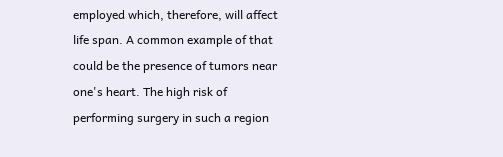employed which, therefore, will affect life span. A common example of that could be the presence of tumors near one's heart. The high risk of performing surgery in such a region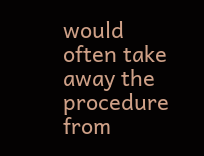would often take away the procedure from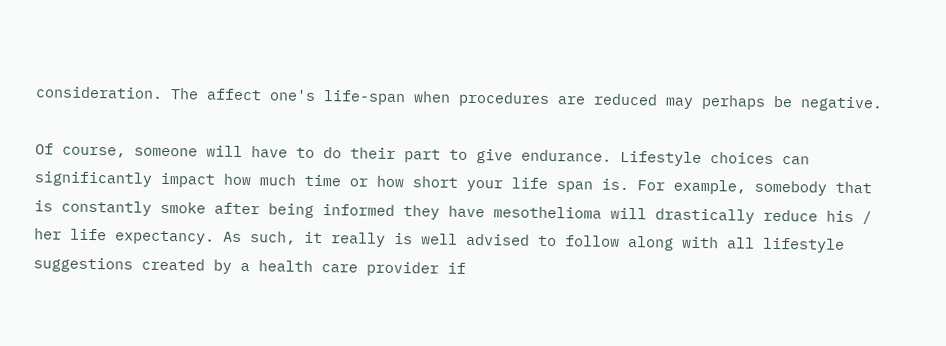consideration. The affect one's life-span when procedures are reduced may perhaps be negative.

Of course, someone will have to do their part to give endurance. Lifestyle choices can significantly impact how much time or how short your life span is. For example, somebody that is constantly smoke after being informed they have mesothelioma will drastically reduce his / her life expectancy. As such, it really is well advised to follow along with all lifestyle suggestions created by a health care provider if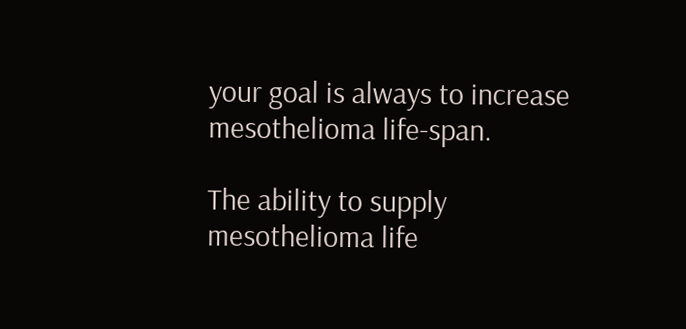your goal is always to increase mesothelioma life-span.

The ability to supply mesothelioma life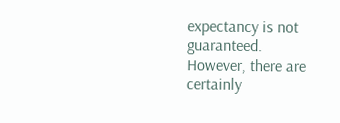expectancy is not guaranteed. However, there are certainly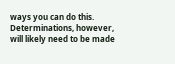ways you can do this. Determinations, however, will likely need to be made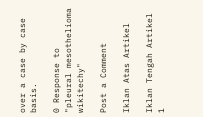over a case by case basis.

0 Response to "pleural mesothelioma wikitechy"

Post a Comment

Iklan Atas Artikel

Iklan Tengah Artikel 1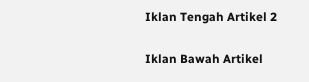Iklan Tengah Artikel 2

Iklan Bawah Artikel